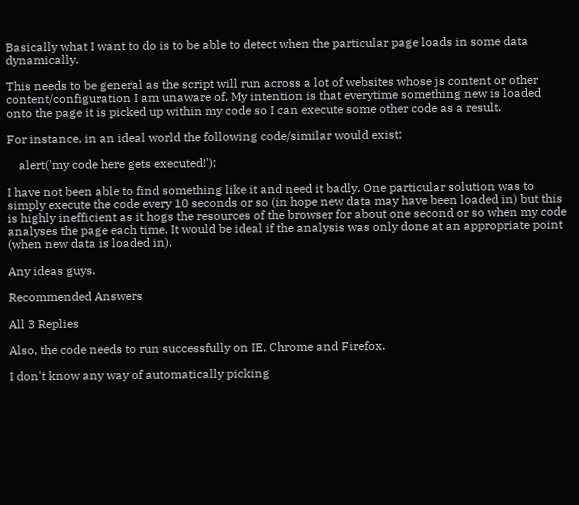Basically what I want to do is to be able to detect when the particular page loads in some data dynamically.

This needs to be general as the script will run across a lot of websites whose js content or other content/configuration I am unaware of. My intention is that everytime something new is loaded onto the page it is picked up within my code so I can execute some other code as a result.

For instance, in an ideal world the following code/similar would exist;

    alert('my code here gets executed!');

I have not been able to find something like it and need it badly. One particular solution was to simply execute the code every 10 seconds or so (in hope new data may have been loaded in) but this is highly inefficient as it hogs the resources of the browser for about one second or so when my code analyses the page each time. It would be ideal if the analysis was only done at an appropriate point (when new data is loaded in).

Any ideas guys.

Recommended Answers

All 3 Replies

Also, the code needs to run successfully on IE, Chrome and Firefox.

I don't know any way of automatically picking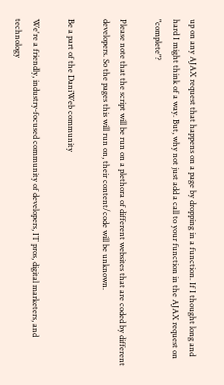up on any AJAX request that happens on a page by dropping in a function. If I thought long and hard I might think of a way. But, why not just add a call to your function in the AJAX request on "complete"?

Please note that the script will be run on a plethora of different websites that are coded by different developers. So the pages this will run on, their content/code will be unknown.

Be a part of the DaniWeb community

We're a friendly, industry-focused community of developers, IT pros, digital marketers, and technology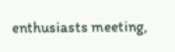enthusiasts meeting,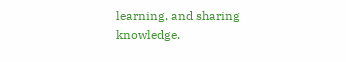learning, and sharing knowledge.